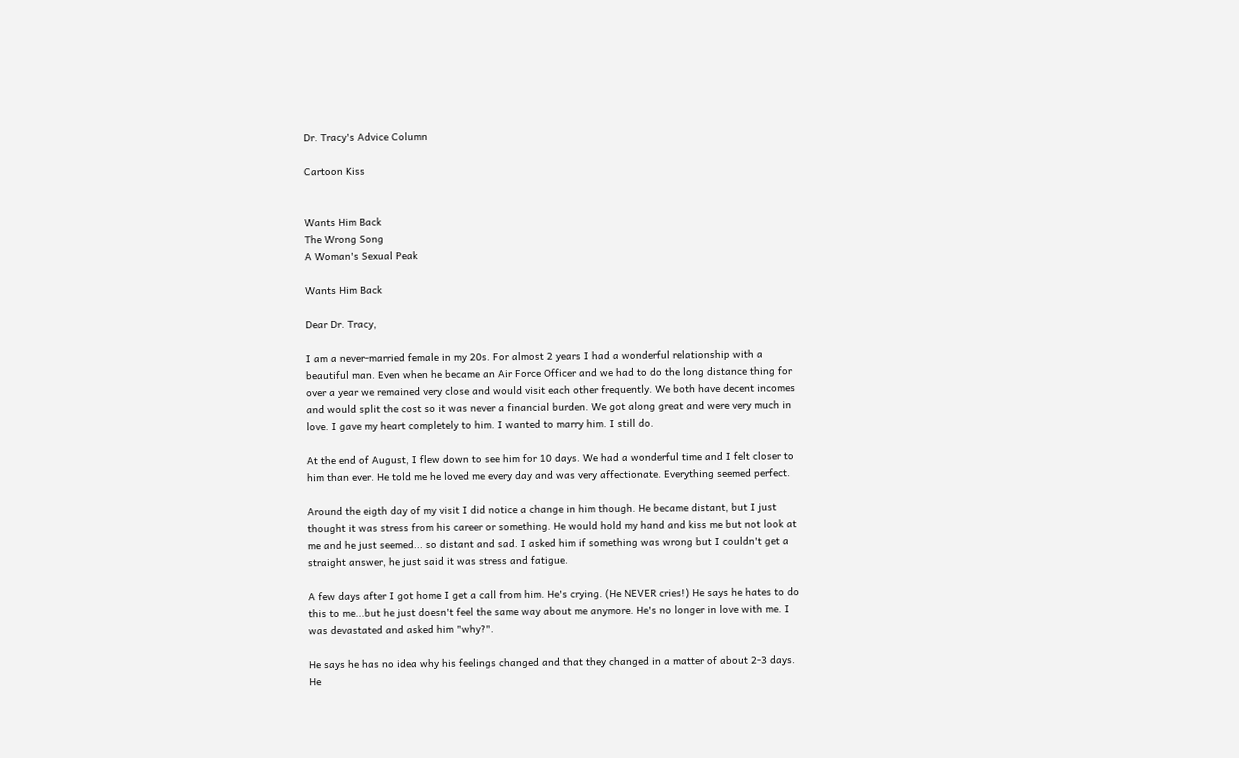Dr. Tracy's Advice Column

Cartoon Kiss


Wants Him Back
The Wrong Song
A Woman's Sexual Peak

Wants Him Back

Dear Dr. Tracy,

I am a never-married female in my 20s. For almost 2 years I had a wonderful relationship with a beautiful man. Even when he became an Air Force Officer and we had to do the long distance thing for over a year we remained very close and would visit each other frequently. We both have decent incomes and would split the cost so it was never a financial burden. We got along great and were very much in love. I gave my heart completely to him. I wanted to marry him. I still do.

At the end of August, I flew down to see him for 10 days. We had a wonderful time and I felt closer to him than ever. He told me he loved me every day and was very affectionate. Everything seemed perfect.

Around the eigth day of my visit I did notice a change in him though. He became distant, but I just thought it was stress from his career or something. He would hold my hand and kiss me but not look at me and he just seemed... so distant and sad. I asked him if something was wrong but I couldn't get a straight answer, he just said it was stress and fatigue.

A few days after I got home I get a call from him. He's crying. (He NEVER cries!) He says he hates to do this to me...but he just doesn't feel the same way about me anymore. He's no longer in love with me. I was devastated and asked him "why?".

He says he has no idea why his feelings changed and that they changed in a matter of about 2-3 days. He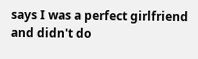says I was a perfect girlfriend and didn't do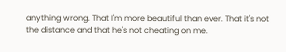anything wrong. That I'm more beautiful than ever. That it's not the distance and that he's not cheating on me.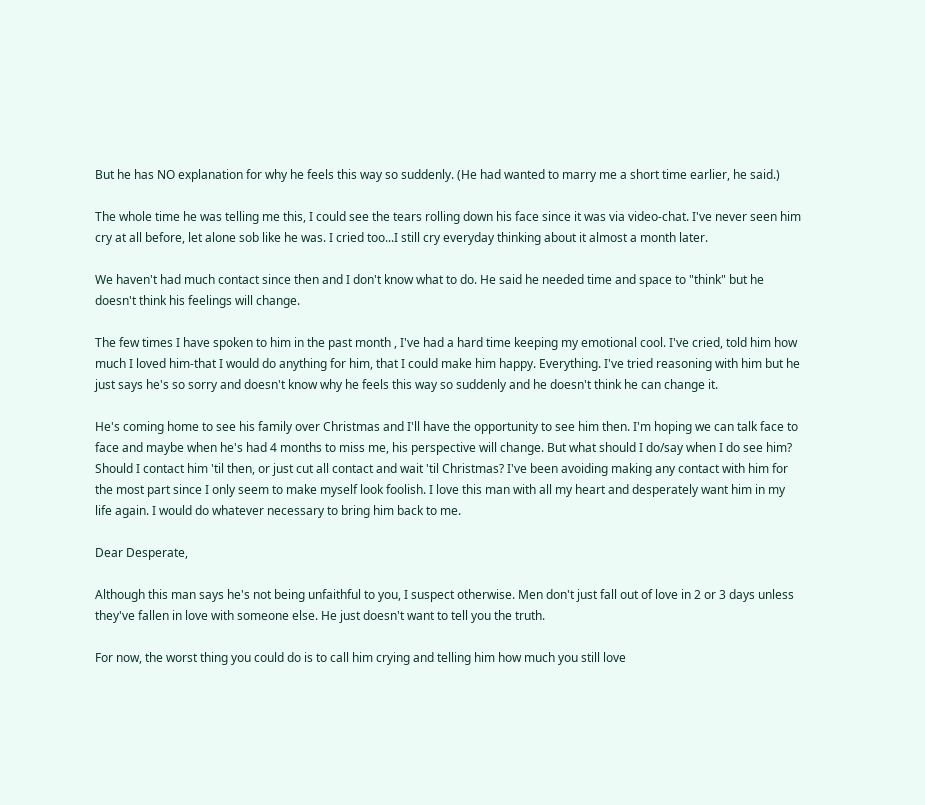But he has NO explanation for why he feels this way so suddenly. (He had wanted to marry me a short time earlier, he said.)

The whole time he was telling me this, I could see the tears rolling down his face since it was via video-chat. I've never seen him cry at all before, let alone sob like he was. I cried too...I still cry everyday thinking about it almost a month later.

We haven't had much contact since then and I don't know what to do. He said he needed time and space to "think" but he doesn't think his feelings will change.

The few times I have spoken to him in the past month , I've had a hard time keeping my emotional cool. I've cried, told him how much I loved him-that I would do anything for him, that I could make him happy. Everything. I've tried reasoning with him but he just says he's so sorry and doesn't know why he feels this way so suddenly and he doesn't think he can change it.

He's coming home to see his family over Christmas and I'll have the opportunity to see him then. I'm hoping we can talk face to face and maybe when he's had 4 months to miss me, his perspective will change. But what should I do/say when I do see him? Should I contact him 'til then, or just cut all contact and wait 'til Christmas? I've been avoiding making any contact with him for the most part since I only seem to make myself look foolish. I love this man with all my heart and desperately want him in my life again. I would do whatever necessary to bring him back to me.

Dear Desperate,

Although this man says he's not being unfaithful to you, I suspect otherwise. Men don't just fall out of love in 2 or 3 days unless they've fallen in love with someone else. He just doesn't want to tell you the truth.

For now, the worst thing you could do is to call him crying and telling him how much you still love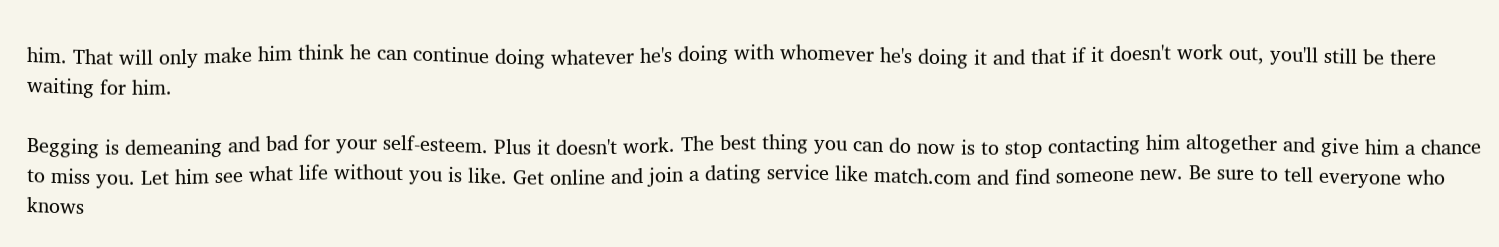him. That will only make him think he can continue doing whatever he's doing with whomever he's doing it and that if it doesn't work out, you'll still be there waiting for him.

Begging is demeaning and bad for your self-esteem. Plus it doesn't work. The best thing you can do now is to stop contacting him altogether and give him a chance to miss you. Let him see what life without you is like. Get online and join a dating service like match.com and find someone new. Be sure to tell everyone who knows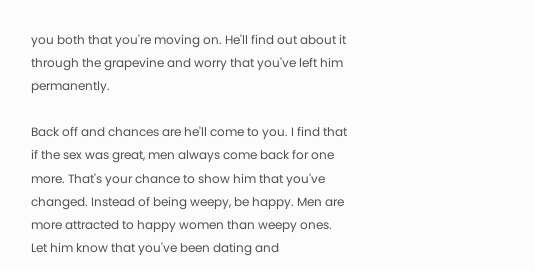you both that you're moving on. He'll find out about it through the grapevine and worry that you've left him permanently.

Back off and chances are he'll come to you. I find that if the sex was great, men always come back for one more. That's your chance to show him that you've changed. Instead of being weepy, be happy. Men are more attracted to happy women than weepy ones. Let him know that you've been dating and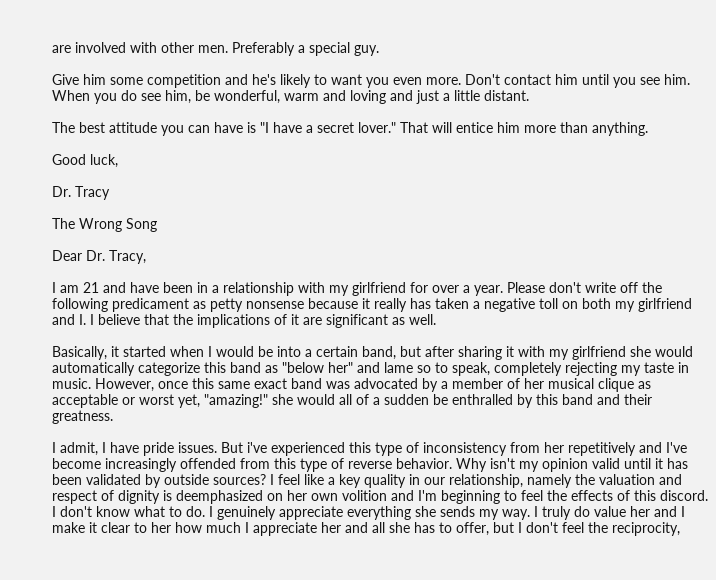are involved with other men. Preferably a special guy.

Give him some competition and he's likely to want you even more. Don't contact him until you see him. When you do see him, be wonderful, warm and loving and just a little distant.

The best attitude you can have is "I have a secret lover." That will entice him more than anything.

Good luck,

Dr. Tracy

The Wrong Song

Dear Dr. Tracy,

I am 21 and have been in a relationship with my girlfriend for over a year. Please don't write off the following predicament as petty nonsense because it really has taken a negative toll on both my girlfriend and I. I believe that the implications of it are significant as well.

Basically, it started when I would be into a certain band, but after sharing it with my girlfriend she would automatically categorize this band as "below her" and lame so to speak, completely rejecting my taste in music. However, once this same exact band was advocated by a member of her musical clique as acceptable or worst yet, "amazing!" she would all of a sudden be enthralled by this band and their greatness.

I admit, I have pride issues. But i've experienced this type of inconsistency from her repetitively and I've become increasingly offended from this type of reverse behavior. Why isn't my opinion valid until it has been validated by outside sources? I feel like a key quality in our relationship, namely the valuation and respect of dignity is deemphasized on her own volition and I'm beginning to feel the effects of this discord. I don't know what to do. I genuinely appreciate everything she sends my way. I truly do value her and I make it clear to her how much I appreciate her and all she has to offer, but I don't feel the reciprocity,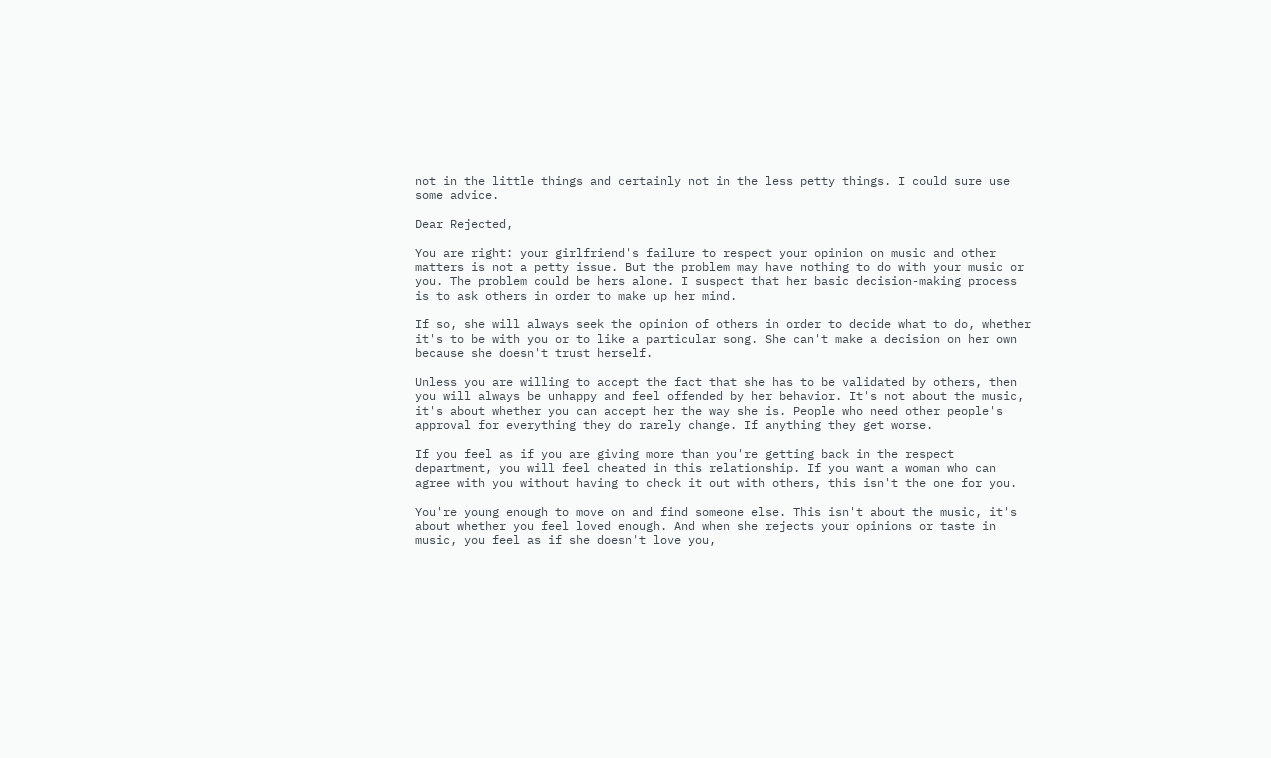not in the little things and certainly not in the less petty things. I could sure use some advice.

Dear Rejected,

You are right: your girlfriend's failure to respect your opinion on music and other matters is not a petty issue. But the problem may have nothing to do with your music or you. The problem could be hers alone. I suspect that her basic decision-making process is to ask others in order to make up her mind.

If so, she will always seek the opinion of others in order to decide what to do, whether it's to be with you or to like a particular song. She can't make a decision on her own because she doesn't trust herself.

Unless you are willing to accept the fact that she has to be validated by others, then you will always be unhappy and feel offended by her behavior. It's not about the music, it's about whether you can accept her the way she is. People who need other people's approval for everything they do rarely change. If anything they get worse.

If you feel as if you are giving more than you're getting back in the respect department, you will feel cheated in this relationship. If you want a woman who can agree with you without having to check it out with others, this isn't the one for you.

You're young enough to move on and find someone else. This isn't about the music, it's about whether you feel loved enough. And when she rejects your opinions or taste in music, you feel as if she doesn't love you,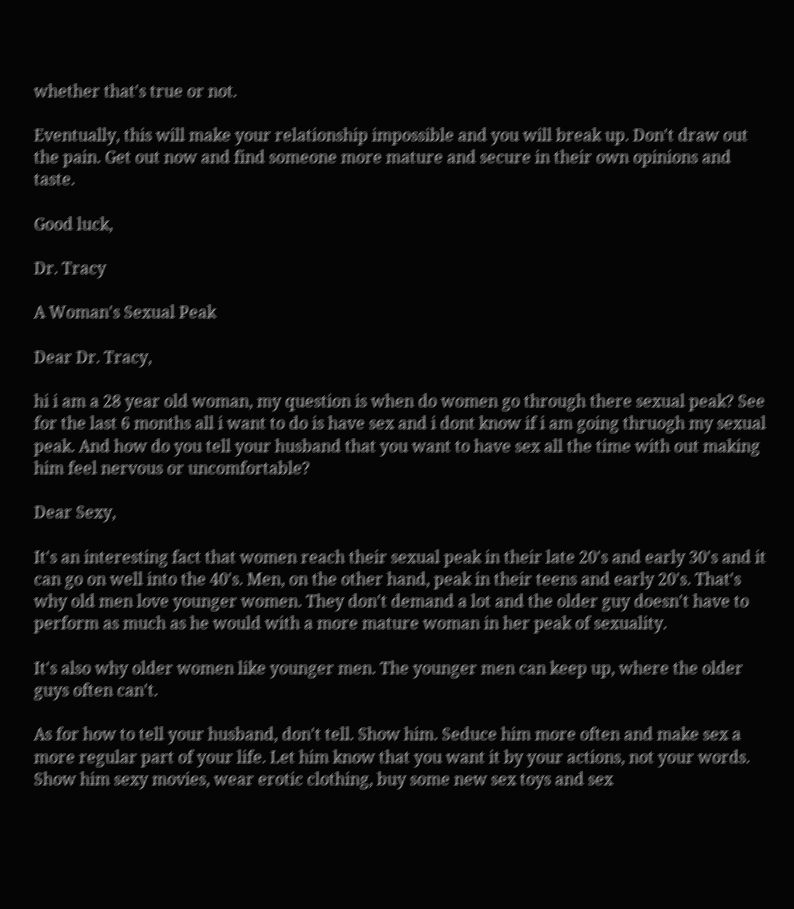whether that's true or not.

Eventually, this will make your relationship impossible and you will break up. Don't draw out the pain. Get out now and find someone more mature and secure in their own opinions and taste.

Good luck,

Dr. Tracy

A Woman's Sexual Peak

Dear Dr. Tracy,

hi i am a 28 year old woman, my question is when do women go through there sexual peak? See for the last 6 months all i want to do is have sex and i dont know if i am going thruogh my sexual peak. And how do you tell your husband that you want to have sex all the time with out making him feel nervous or uncomfortable?

Dear Sexy,

It's an interesting fact that women reach their sexual peak in their late 20's and early 30's and it can go on well into the 40's. Men, on the other hand, peak in their teens and early 20's. That's why old men love younger women. They don't demand a lot and the older guy doesn't have to perform as much as he would with a more mature woman in her peak of sexuality.

It's also why older women like younger men. The younger men can keep up, where the older guys often can't.

As for how to tell your husband, don't tell. Show him. Seduce him more often and make sex a more regular part of your life. Let him know that you want it by your actions, not your words. Show him sexy movies, wear erotic clothing, buy some new sex toys and sex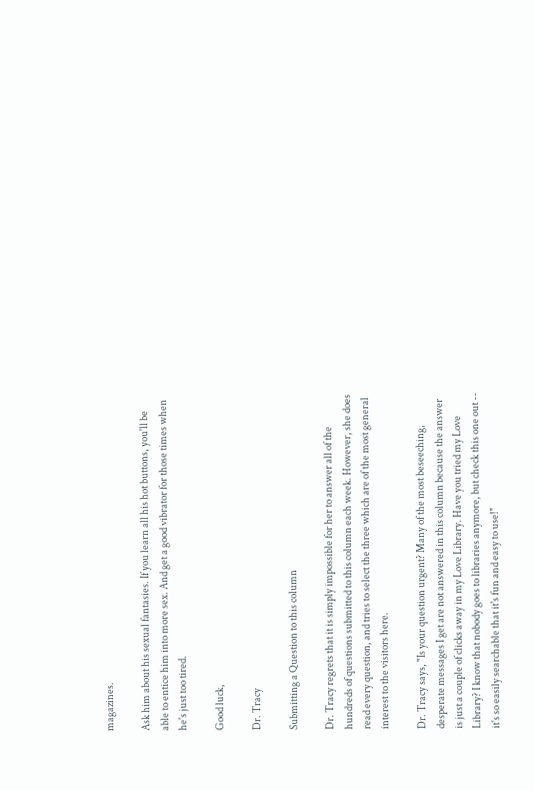magazines.

Ask him about his sexual fantasies. If you learn all his hot buttons, you'll be able to entice him into more sex. And get a good vibrator for those times when he's just too tired.

Good luck,

Dr. Tracy

Submitting a Question to this column

Dr. Tracy regrets that it is simply impossible for her to answer all of the hundreds of questions submitted to this column each week. However, she does read every question, and tries to select the three which are of the most general interest to the visitors here.

Dr. Tracy says, "Is your question urgent? Many of the most beseeching, desperate messages I get are not answered in this column because the answer is just a couple of clicks away in my Love Library. Have you tried my Love Library? I know that nobody goes to libraries anymore, but check this one out -- it's so easily searchable that it's fun and easy to use!"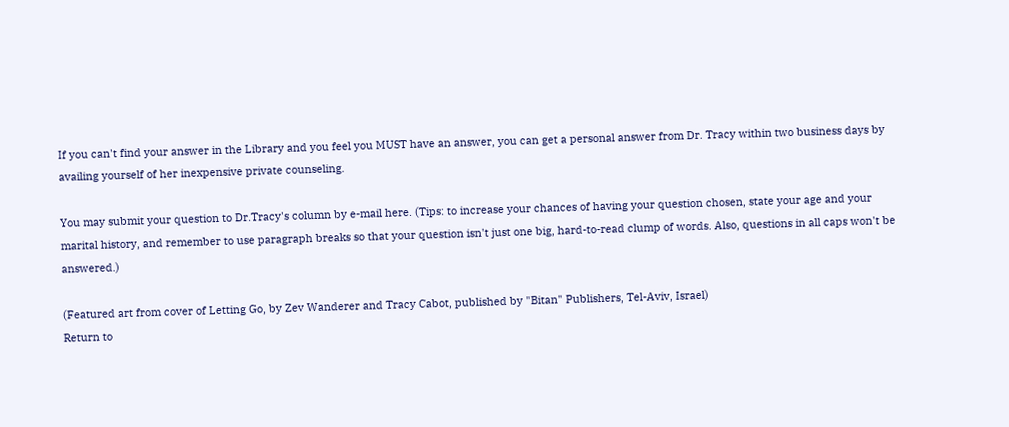If you can't find your answer in the Library and you feel you MUST have an answer, you can get a personal answer from Dr. Tracy within two business days by availing yourself of her inexpensive private counseling.

You may submit your question to Dr.Tracy's column by e-mail here. (Tips: to increase your chances of having your question chosen, state your age and your marital history, and remember to use paragraph breaks so that your question isn't just one big, hard-to-read clump of words. Also, questions in all caps won't be answered.)

(Featured art from cover of Letting Go, by Zev Wanderer and Tracy Cabot, published by "Bitan" Publishers, Tel-Aviv, Israel)
Return to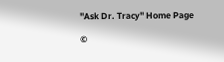"Ask Dr. Tracy" Home Page

©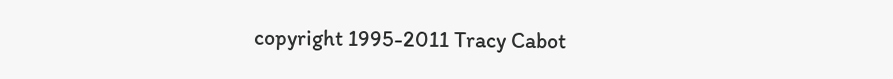copyright 1995-2011 Tracy Cabot